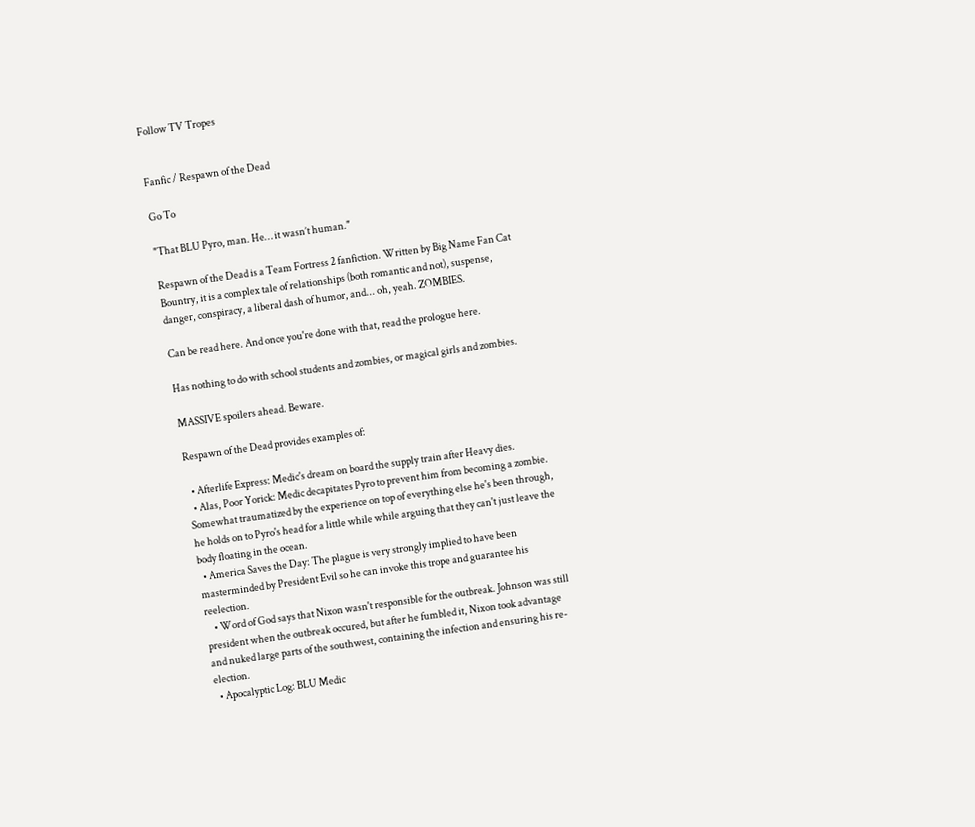Follow TV Tropes


Fanfic / Respawn of the Dead

Go To

"That BLU Pyro, man. He… it wasn’t human."

Respawn of the Dead is a Team Fortress 2 fanfiction. Written by Big Name Fan Cat Bountry, it is a complex tale of relationships (both romantic and not), suspense, danger, conspiracy, a liberal dash of humor, and... oh, yeah. ZOMBIES.

Can be read here. And once you're done with that, read the prologue here.

Has nothing to do with school students and zombies, or magical girls and zombies.

MASSIVE spoilers ahead. Beware.

Respawn of the Dead provides examples of:

  • Afterlife Express: Medic's dream on board the supply train after Heavy dies.
  • Alas, Poor Yorick: Medic decapitates Pyro to prevent him from becoming a zombie. Somewhat traumatized by the experience on top of everything else he's been through, he holds on to Pyro's head for a little while while arguing that they can't just leave the body floating in the ocean.
  • America Saves the Day: The plague is very strongly implied to have been masterminded by President Evil so he can invoke this trope and guarantee his reelection.
    • Word of God says that Nixon wasn't responsible for the outbreak. Johnson was still president when the outbreak occured, but after he fumbled it, Nixon took advantage and nuked large parts of the southwest, containing the infection and ensuring his re-election.
  • Apocalyptic Log: BLU Medic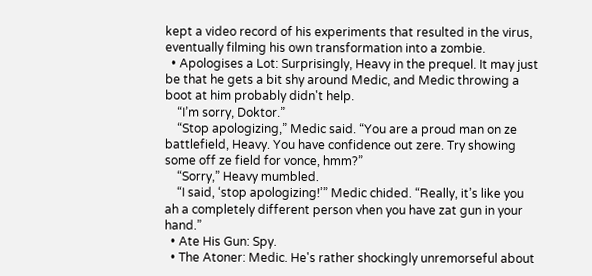kept a video record of his experiments that resulted in the virus, eventually filming his own transformation into a zombie.
  • Apologises a Lot: Surprisingly, Heavy in the prequel. It may just be that he gets a bit shy around Medic, and Medic throwing a boot at him probably didn't help.
    “I’m sorry, Doktor.”
    “Stop apologizing,” Medic said. “You are a proud man on ze battlefield, Heavy. You have confidence out zere. Try showing some off ze field for vonce, hmm?”
    “Sorry,” Heavy mumbled.
    “I said, ‘stop apologizing!’” Medic chided. “Really, it’s like you ah a completely different person vhen you have zat gun in your hand.”
  • Ate His Gun: Spy.
  • The Atoner: Medic. He's rather shockingly unremorseful about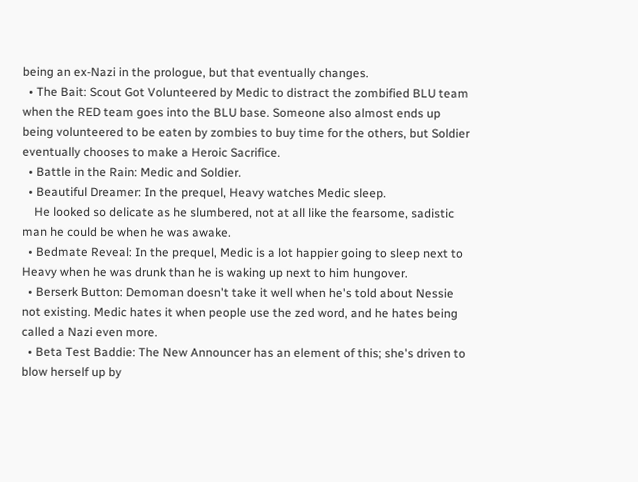being an ex-Nazi in the prologue, but that eventually changes.
  • The Bait: Scout Got Volunteered by Medic to distract the zombified BLU team when the RED team goes into the BLU base. Someone also almost ends up being volunteered to be eaten by zombies to buy time for the others, but Soldier eventually chooses to make a Heroic Sacrifice.
  • Battle in the Rain: Medic and Soldier.
  • Beautiful Dreamer: In the prequel, Heavy watches Medic sleep.
    He looked so delicate as he slumbered, not at all like the fearsome, sadistic man he could be when he was awake.
  • Bedmate Reveal: In the prequel, Medic is a lot happier going to sleep next to Heavy when he was drunk than he is waking up next to him hungover.
  • Berserk Button: Demoman doesn't take it well when he's told about Nessie not existing. Medic hates it when people use the zed word, and he hates being called a Nazi even more.
  • Beta Test Baddie: The New Announcer has an element of this; she's driven to blow herself up by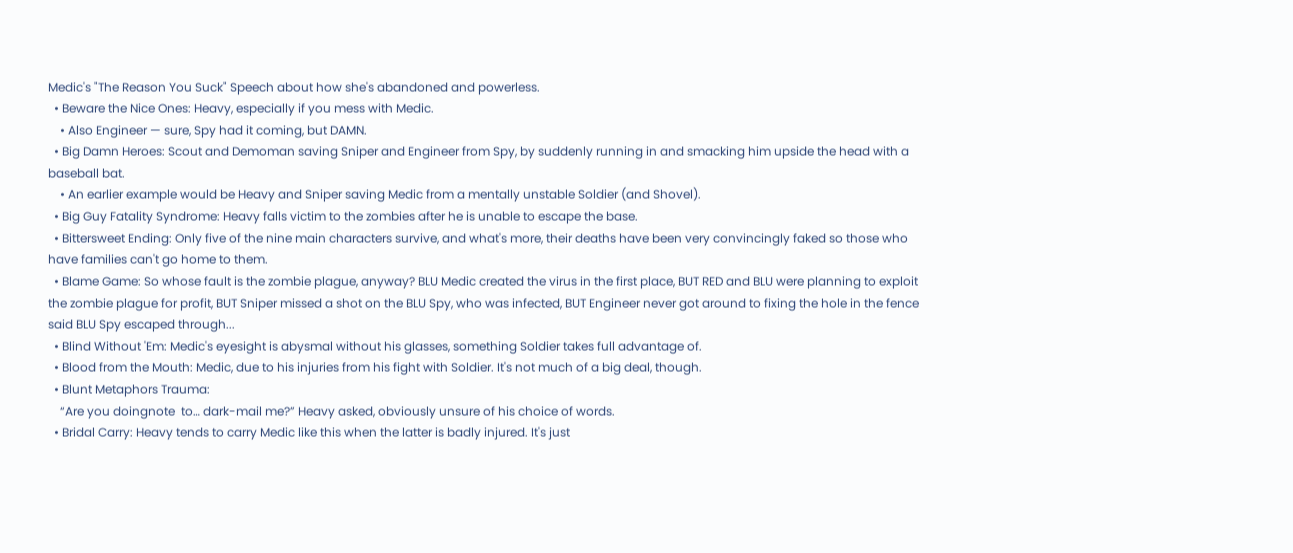Medic's "The Reason You Suck" Speech about how she's abandoned and powerless.
  • Beware the Nice Ones: Heavy, especially if you mess with Medic.
    • Also Engineer — sure, Spy had it coming, but DAMN.
  • Big Damn Heroes: Scout and Demoman saving Sniper and Engineer from Spy, by suddenly running in and smacking him upside the head with a baseball bat.
    • An earlier example would be Heavy and Sniper saving Medic from a mentally unstable Soldier (and Shovel).
  • Big Guy Fatality Syndrome: Heavy falls victim to the zombies after he is unable to escape the base.
  • Bittersweet Ending: Only five of the nine main characters survive, and what's more, their deaths have been very convincingly faked so those who have families can't go home to them.
  • Blame Game: So whose fault is the zombie plague, anyway? BLU Medic created the virus in the first place, BUT RED and BLU were planning to exploit the zombie plague for profit, BUT Sniper missed a shot on the BLU Spy, who was infected, BUT Engineer never got around to fixing the hole in the fence said BLU Spy escaped through...
  • Blind Without 'Em: Medic's eyesight is abysmal without his glasses, something Soldier takes full advantage of.
  • Blood from the Mouth: Medic, due to his injuries from his fight with Soldier. It's not much of a big deal, though.
  • Blunt Metaphors Trauma:
    “Are you doingnote  to… dark-mail me?” Heavy asked, obviously unsure of his choice of words.
  • Bridal Carry: Heavy tends to carry Medic like this when the latter is badly injured. It's just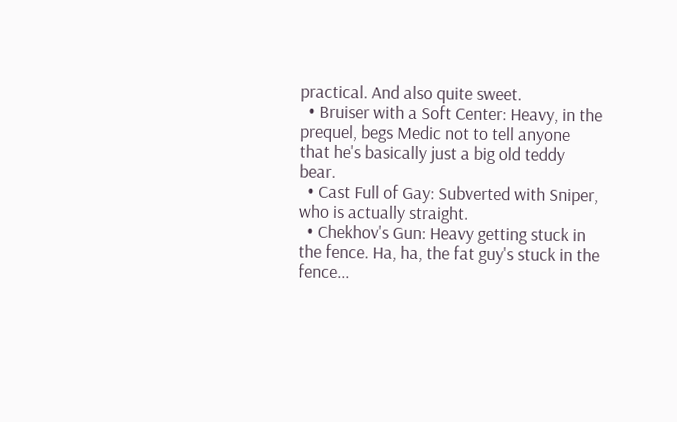practical. And also quite sweet.
  • Bruiser with a Soft Center: Heavy, in the prequel, begs Medic not to tell anyone that he's basically just a big old teddy bear.
  • Cast Full of Gay: Subverted with Sniper, who is actually straight.
  • Chekhov's Gun: Heavy getting stuck in the fence. Ha, ha, the fat guy's stuck in the fence...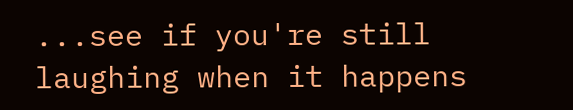...see if you're still laughing when it happens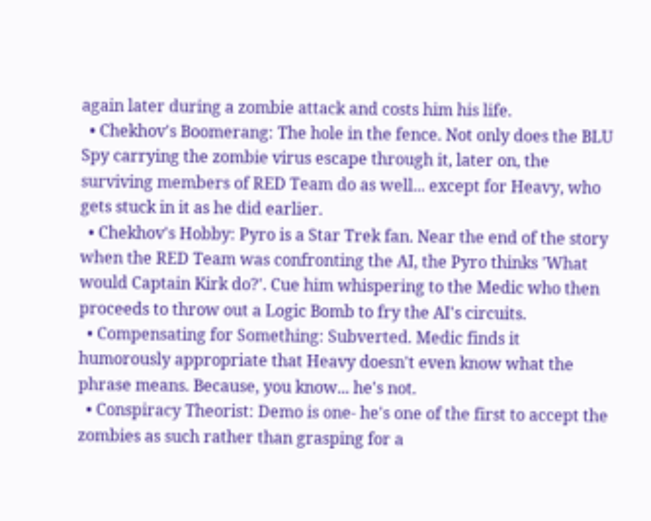again later during a zombie attack and costs him his life.
  • Chekhov's Boomerang: The hole in the fence. Not only does the BLU Spy carrying the zombie virus escape through it, later on, the surviving members of RED Team do as well... except for Heavy, who gets stuck in it as he did earlier.
  • Chekhov's Hobby: Pyro is a Star Trek fan. Near the end of the story when the RED Team was confronting the AI, the Pyro thinks 'What would Captain Kirk do?'. Cue him whispering to the Medic who then proceeds to throw out a Logic Bomb to fry the AI's circuits.
  • Compensating for Something: Subverted. Medic finds it humorously appropriate that Heavy doesn't even know what the phrase means. Because, you know... he's not.
  • Conspiracy Theorist: Demo is one- he's one of the first to accept the zombies as such rather than grasping for a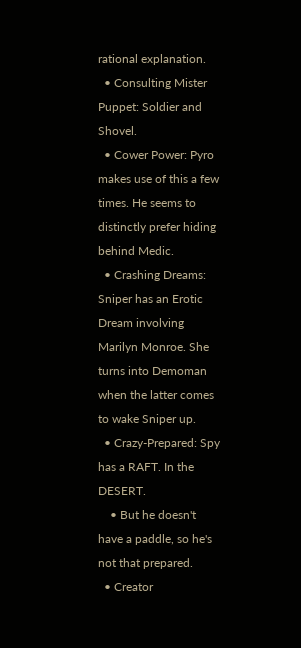rational explanation.
  • Consulting Mister Puppet: Soldier and Shovel.
  • Cower Power: Pyro makes use of this a few times. He seems to distinctly prefer hiding behind Medic.
  • Crashing Dreams: Sniper has an Erotic Dream involving Marilyn Monroe. She turns into Demoman when the latter comes to wake Sniper up.
  • Crazy-Prepared: Spy has a RAFT. In the DESERT.
    • But he doesn't have a paddle, so he's not that prepared.
  • Creator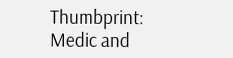Thumbprint: Medic and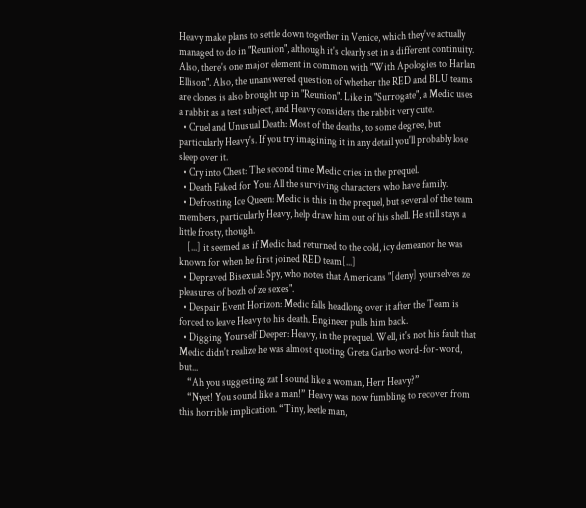Heavy make plans to settle down together in Venice, which they've actually managed to do in "Reunion", although it's clearly set in a different continuity. Also, there's one major element in common with "With Apologies to Harlan Ellison". Also, the unanswered question of whether the RED and BLU teams are clones is also brought up in "Reunion". Like in "Surrogate", a Medic uses a rabbit as a test subject, and Heavy considers the rabbit very cute.
  • Cruel and Unusual Death: Most of the deaths, to some degree, but particularly Heavy's. If you try imagining it in any detail you'll probably lose sleep over it.
  • Cry into Chest: The second time Medic cries in the prequel.
  • Death Faked for You: All the surviving characters who have family.
  • Defrosting Ice Queen: Medic is this in the prequel, but several of the team members, particularly Heavy, help draw him out of his shell. He still stays a little frosty, though.
    [...] it seemed as if Medic had returned to the cold, icy demeanor he was known for when he first joined RED team[...]
  • Depraved Bisexual: Spy, who notes that Americans "[deny] yourselves ze pleasures of bozh of ze sexes".
  • Despair Event Horizon: Medic falls headlong over it after the Team is forced to leave Heavy to his death. Engineer pulls him back.
  • Digging Yourself Deeper: Heavy, in the prequel. Well, it's not his fault that Medic didn't realize he was almost quoting Greta Garbo word-for-word, but...
    “Ah you suggesting zat I sound like a woman, Herr Heavy?”
    “Nyet! You sound like a man!” Heavy was now fumbling to recover from this horrible implication. “Tiny, leetle man,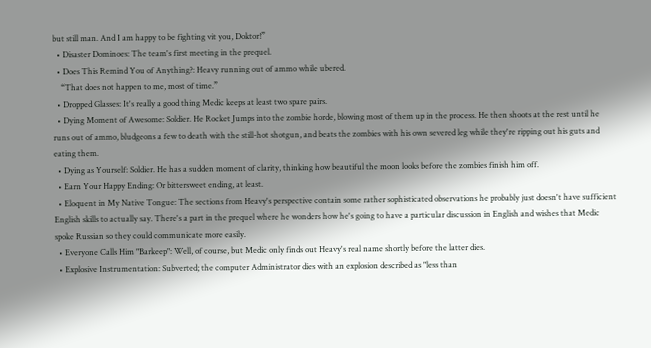but still man. And I am happy to be fighting vit you, Doktor!”
  • Disaster Dominoes: The team's first meeting in the prequel.
  • Does This Remind You of Anything?: Heavy running out of ammo while ubered.
    “That does not happen to me, most of time.”
  • Dropped Glasses: It's really a good thing Medic keeps at least two spare pairs.
  • Dying Moment of Awesome: Soldier. He Rocket Jumps into the zombie horde, blowing most of them up in the process. He then shoots at the rest until he runs out of ammo, bludgeons a few to death with the still-hot shotgun, and beats the zombies with his own severed leg while they're ripping out his guts and eating them.
  • Dying as Yourself: Soldier. He has a sudden moment of clarity, thinking how beautiful the moon looks before the zombies finish him off.
  • Earn Your Happy Ending: Or bittersweet ending, at least.
  • Eloquent in My Native Tongue: The sections from Heavy's perspective contain some rather sophisticated observations he probably just doesn't have sufficient English skills to actually say. There's a part in the prequel where he wonders how he's going to have a particular discussion in English and wishes that Medic spoke Russian so they could communicate more easily.
  • Everyone Calls Him "Barkeep": Well, of course, but Medic only finds out Heavy's real name shortly before the latter dies.
  • Explosive Instrumentation: Subverted; the computer Administrator dies with an explosion described as "less than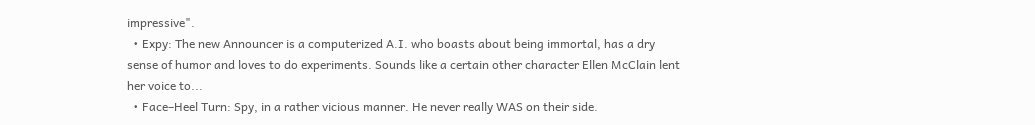impressive".
  • Expy: The new Announcer is a computerized A.I. who boasts about being immortal, has a dry sense of humor and loves to do experiments. Sounds like a certain other character Ellen McClain lent her voice to...
  • Face–Heel Turn: Spy, in a rather vicious manner. He never really WAS on their side.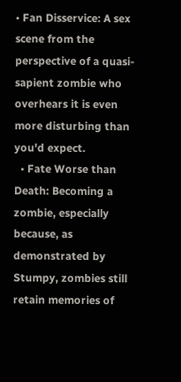• Fan Disservice: A sex scene from the perspective of a quasi-sapient zombie who overhears it is even more disturbing than you'd expect.
  • Fate Worse than Death: Becoming a zombie, especially because, as demonstrated by Stumpy, zombies still retain memories of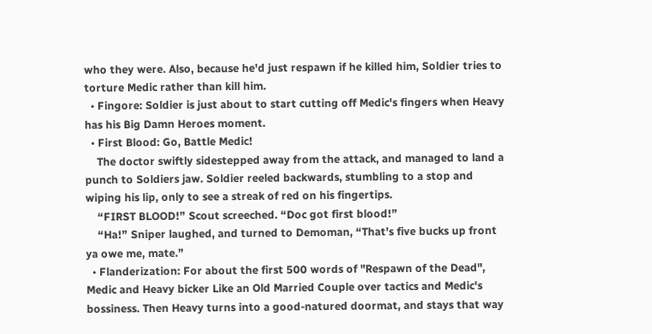who they were. Also, because he'd just respawn if he killed him, Soldier tries to torture Medic rather than kill him.
  • Fingore: Soldier is just about to start cutting off Medic's fingers when Heavy has his Big Damn Heroes moment.
  • First Blood: Go, Battle Medic!
    The doctor swiftly sidestepped away from the attack, and managed to land a punch to Soldiers jaw. Soldier reeled backwards, stumbling to a stop and wiping his lip, only to see a streak of red on his fingertips.
    “FIRST BLOOD!” Scout screeched. “Doc got first blood!”
    “Ha!” Sniper laughed, and turned to Demoman, “That’s five bucks up front ya owe me, mate.”
  • Flanderization: For about the first 500 words of "Respawn of the Dead", Medic and Heavy bicker Like an Old Married Couple over tactics and Medic's bossiness. Then Heavy turns into a good-natured doormat, and stays that way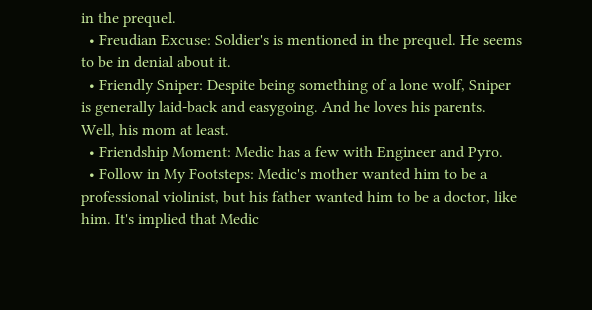in the prequel.
  • Freudian Excuse: Soldier's is mentioned in the prequel. He seems to be in denial about it.
  • Friendly Sniper: Despite being something of a lone wolf, Sniper is generally laid-back and easygoing. And he loves his parents. Well, his mom at least.
  • Friendship Moment: Medic has a few with Engineer and Pyro.
  • Follow in My Footsteps: Medic's mother wanted him to be a professional violinist, but his father wanted him to be a doctor, like him. It's implied that Medic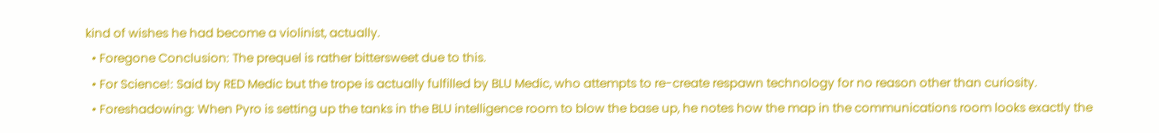kind of wishes he had become a violinist, actually.
  • Foregone Conclusion: The prequel is rather bittersweet due to this.
  • For Science!: Said by RED Medic but the trope is actually fulfilled by BLU Medic, who attempts to re-create respawn technology for no reason other than curiosity.
  • Foreshadowing: When Pyro is setting up the tanks in the BLU intelligence room to blow the base up, he notes how the map in the communications room looks exactly the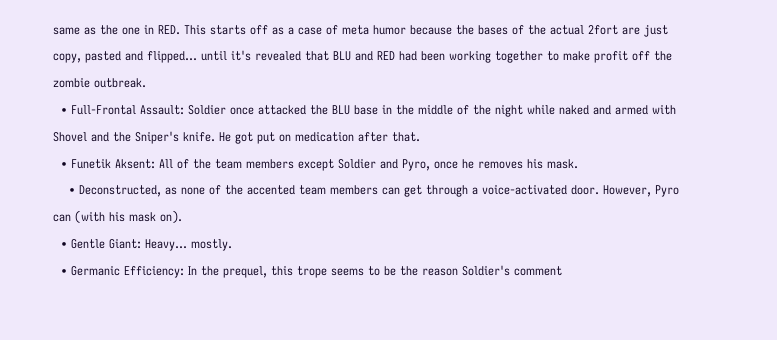same as the one in RED. This starts off as a case of meta humor because the bases of the actual 2fort are just copy, pasted and flipped... until it's revealed that BLU and RED had been working together to make profit off the zombie outbreak.
  • Full-Frontal Assault: Soldier once attacked the BLU base in the middle of the night while naked and armed with Shovel and the Sniper's knife. He got put on medication after that.
  • Funetik Aksent: All of the team members except Soldier and Pyro, once he removes his mask.
    • Deconstructed, as none of the accented team members can get through a voice-activated door. However, Pyro can (with his mask on).
  • Gentle Giant: Heavy... mostly.
  • Germanic Efficiency: In the prequel, this trope seems to be the reason Soldier's comment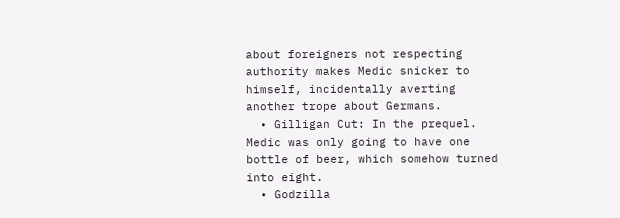about foreigners not respecting authority makes Medic snicker to himself, incidentally averting another trope about Germans.
  • Gilligan Cut: In the prequel. Medic was only going to have one bottle of beer, which somehow turned into eight.
  • Godzilla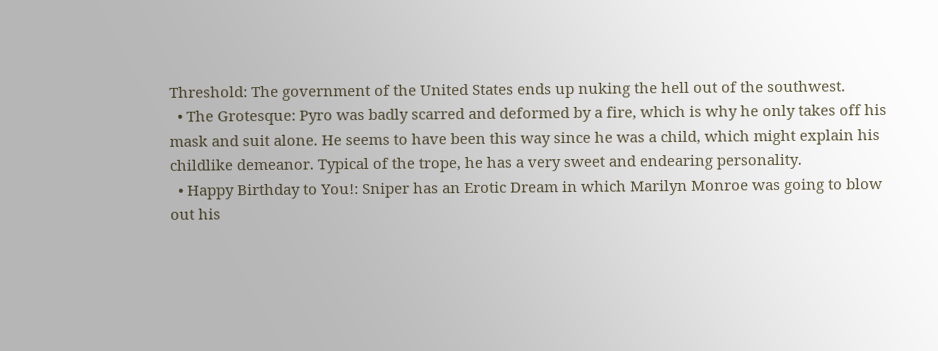Threshold: The government of the United States ends up nuking the hell out of the southwest.
  • The Grotesque: Pyro was badly scarred and deformed by a fire, which is why he only takes off his mask and suit alone. He seems to have been this way since he was a child, which might explain his childlike demeanor. Typical of the trope, he has a very sweet and endearing personality.
  • Happy Birthday to You!: Sniper has an Erotic Dream in which Marilyn Monroe was going to blow out his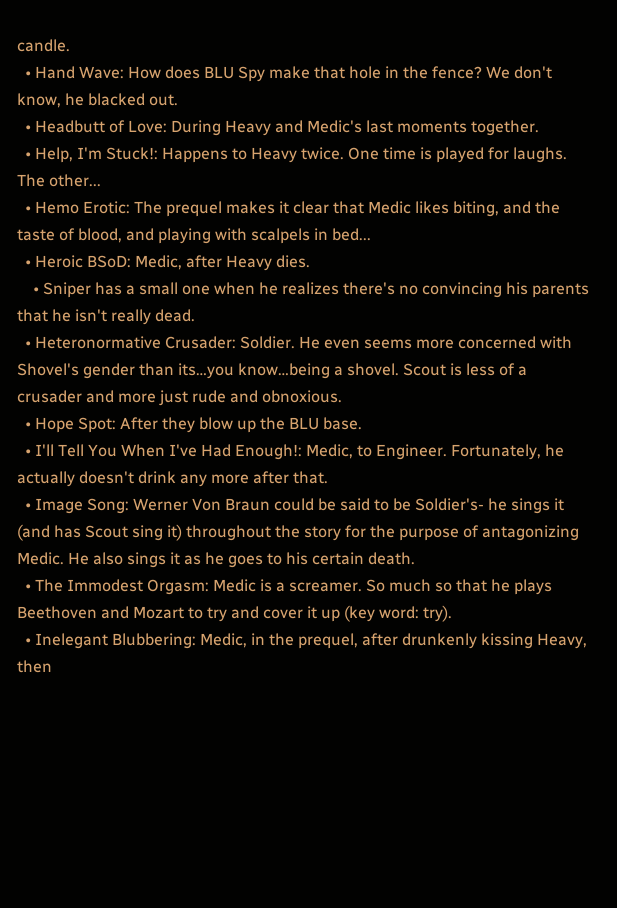candle.
  • Hand Wave: How does BLU Spy make that hole in the fence? We don't know, he blacked out.
  • Headbutt of Love: During Heavy and Medic's last moments together.
  • Help, I'm Stuck!: Happens to Heavy twice. One time is played for laughs. The other...
  • Hemo Erotic: The prequel makes it clear that Medic likes biting, and the taste of blood, and playing with scalpels in bed...
  • Heroic BSoD: Medic, after Heavy dies.
    • Sniper has a small one when he realizes there's no convincing his parents that he isn't really dead.
  • Heteronormative Crusader: Soldier. He even seems more concerned with Shovel's gender than its…you know…being a shovel. Scout is less of a crusader and more just rude and obnoxious.
  • Hope Spot: After they blow up the BLU base.
  • I'll Tell You When I've Had Enough!: Medic, to Engineer. Fortunately, he actually doesn't drink any more after that.
  • Image Song: Werner Von Braun could be said to be Soldier's- he sings it (and has Scout sing it) throughout the story for the purpose of antagonizing Medic. He also sings it as he goes to his certain death.
  • The Immodest Orgasm: Medic is a screamer. So much so that he plays Beethoven and Mozart to try and cover it up (key word: try).
  • Inelegant Blubbering: Medic, in the prequel, after drunkenly kissing Heavy, then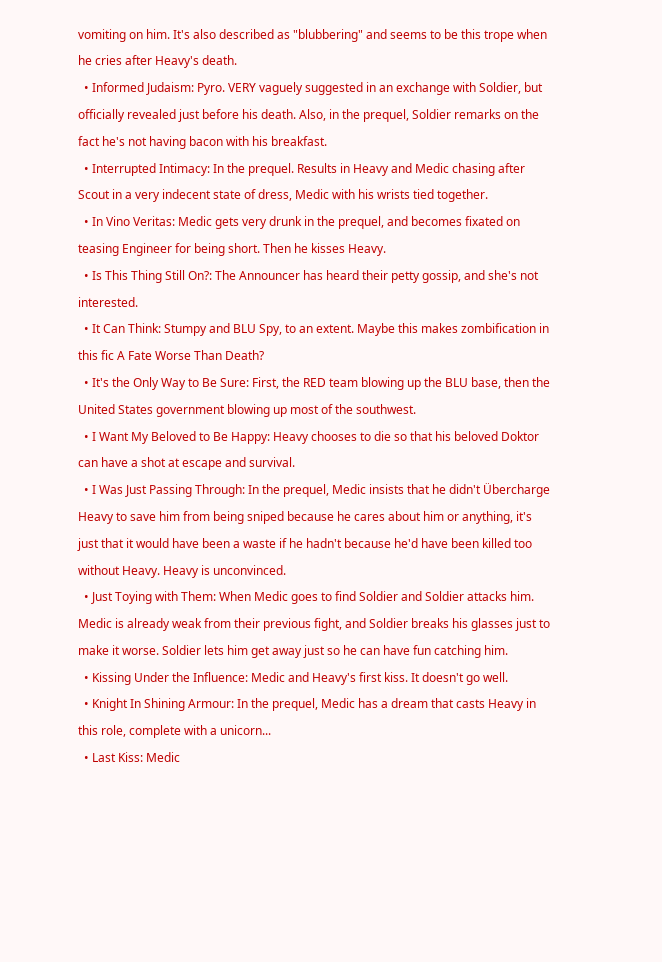vomiting on him. It's also described as "blubbering" and seems to be this trope when he cries after Heavy's death.
  • Informed Judaism: Pyro. VERY vaguely suggested in an exchange with Soldier, but officially revealed just before his death. Also, in the prequel, Soldier remarks on the fact he's not having bacon with his breakfast.
  • Interrupted Intimacy: In the prequel. Results in Heavy and Medic chasing after Scout in a very indecent state of dress, Medic with his wrists tied together.
  • In Vino Veritas: Medic gets very drunk in the prequel, and becomes fixated on teasing Engineer for being short. Then he kisses Heavy.
  • Is This Thing Still On?: The Announcer has heard their petty gossip, and she's not interested.
  • It Can Think: Stumpy and BLU Spy, to an extent. Maybe this makes zombification in this fic A Fate Worse Than Death?
  • It's the Only Way to Be Sure: First, the RED team blowing up the BLU base, then the United States government blowing up most of the southwest.
  • I Want My Beloved to Be Happy: Heavy chooses to die so that his beloved Doktor can have a shot at escape and survival.
  • I Was Just Passing Through: In the prequel, Medic insists that he didn't Übercharge Heavy to save him from being sniped because he cares about him or anything, it's just that it would have been a waste if he hadn't because he'd have been killed too without Heavy. Heavy is unconvinced.
  • Just Toying with Them: When Medic goes to find Soldier and Soldier attacks him. Medic is already weak from their previous fight, and Soldier breaks his glasses just to make it worse. Soldier lets him get away just so he can have fun catching him.
  • Kissing Under the Influence: Medic and Heavy's first kiss. It doesn't go well.
  • Knight In Shining Armour: In the prequel, Medic has a dream that casts Heavy in this role, complete with a unicorn...
  • Last Kiss: Medic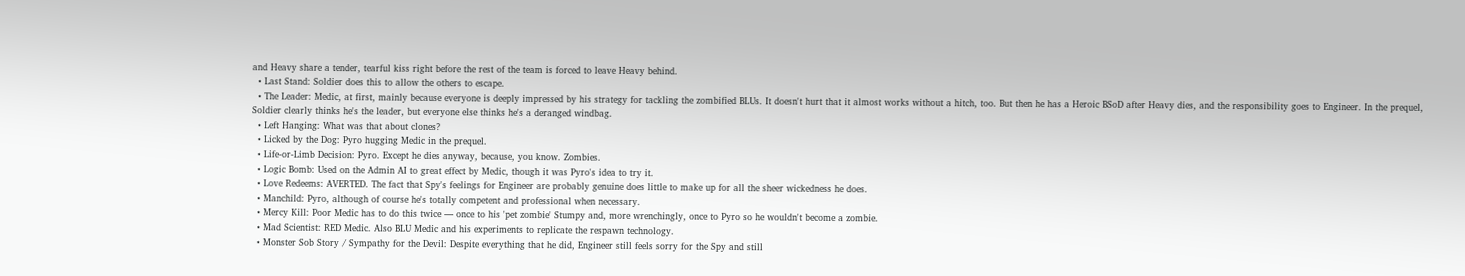and Heavy share a tender, tearful kiss right before the rest of the team is forced to leave Heavy behind.
  • Last Stand: Soldier does this to allow the others to escape.
  • The Leader: Medic, at first, mainly because everyone is deeply impressed by his strategy for tackling the zombified BLUs. It doesn't hurt that it almost works without a hitch, too. But then he has a Heroic BSoD after Heavy dies, and the responsibility goes to Engineer. In the prequel, Soldier clearly thinks he's the leader, but everyone else thinks he's a deranged windbag.
  • Left Hanging: What was that about clones?
  • Licked by the Dog: Pyro hugging Medic in the prequel.
  • Life-or-Limb Decision: Pyro. Except he dies anyway, because, you know. Zombies.
  • Logic Bomb: Used on the Admin AI to great effect by Medic, though it was Pyro's idea to try it.
  • Love Redeems: AVERTED. The fact that Spy's feelings for Engineer are probably genuine does little to make up for all the sheer wickedness he does.
  • Manchild: Pyro, although of course he's totally competent and professional when necessary.
  • Mercy Kill: Poor Medic has to do this twice — once to his 'pet zombie' Stumpy and, more wrenchingly, once to Pyro so he wouldn't become a zombie.
  • Mad Scientist: RED Medic. Also BLU Medic and his experiments to replicate the respawn technology.
  • Monster Sob Story / Sympathy for the Devil: Despite everything that he did, Engineer still feels sorry for the Spy and still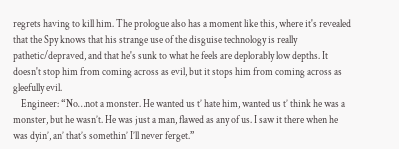regrets having to kill him. The prologue also has a moment like this, where it's revealed that the Spy knows that his strange use of the disguise technology is really pathetic/depraved, and that he's sunk to what he feels are deplorably low depths. It doesn't stop him from coming across as evil, but it stops him from coming across as gleefully evil.
    Engineer: “No…not a monster. He wanted us t’ hate him, wanted us t’ think he was a monster, but he wasn’t. He was just a man, flawed as any of us. I saw it there when he was dyin’, an’ that’s somethin’ I’ll never ferget.”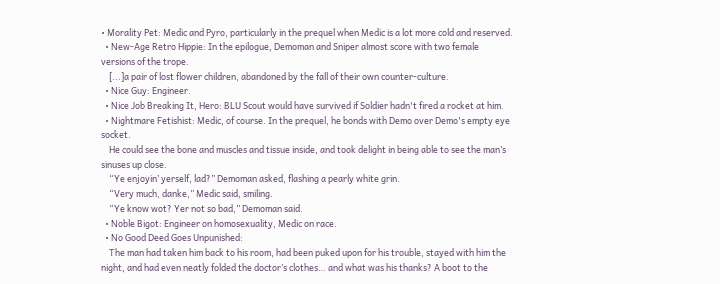• Morality Pet: Medic and Pyro, particularly in the prequel when Medic is a lot more cold and reserved.
  • New-Age Retro Hippie: In the epilogue, Demoman and Sniper almost score with two female versions of the trope.
    [...]a pair of lost flower children, abandoned by the fall of their own counter-culture.
  • Nice Guy: Engineer.
  • Nice Job Breaking It, Hero: BLU Scout would have survived if Soldier hadn't fired a rocket at him.
  • Nightmare Fetishist: Medic, of course. In the prequel, he bonds with Demo over Demo's empty eye socket.
    He could see the bone and muscles and tissue inside, and took delight in being able to see the man’s sinuses up close.
    “Ye enjoyin’ yerself, lad?” Demoman asked, flashing a pearly white grin.
    “Very much, danke,” Medic said, smiling.
    “Ye know wot? Yer not so bad,” Demoman said.
  • Noble Bigot: Engineer on homosexuality, Medic on race.
  • No Good Deed Goes Unpunished:
    The man had taken him back to his room, had been puked upon for his trouble, stayed with him the night, and had even neatly folded the doctor’s clothes… and what was his thanks? A boot to the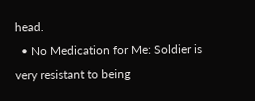head.
  • No Medication for Me: Soldier is very resistant to being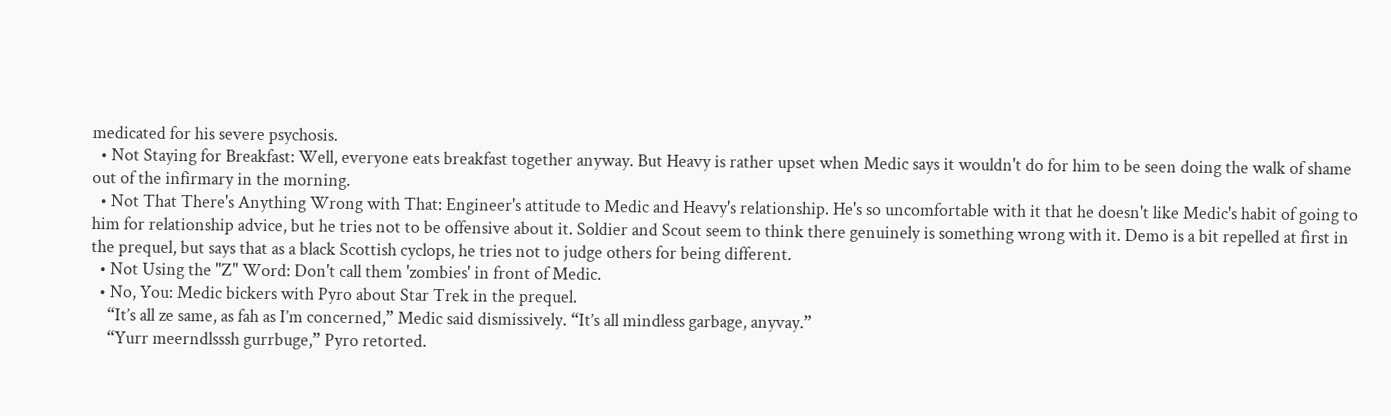medicated for his severe psychosis.
  • Not Staying for Breakfast: Well, everyone eats breakfast together anyway. But Heavy is rather upset when Medic says it wouldn't do for him to be seen doing the walk of shame out of the infirmary in the morning.
  • Not That There's Anything Wrong with That: Engineer's attitude to Medic and Heavy's relationship. He's so uncomfortable with it that he doesn't like Medic's habit of going to him for relationship advice, but he tries not to be offensive about it. Soldier and Scout seem to think there genuinely is something wrong with it. Demo is a bit repelled at first in the prequel, but says that as a black Scottish cyclops, he tries not to judge others for being different.
  • Not Using the "Z" Word: Don't call them 'zombies' in front of Medic.
  • No, You: Medic bickers with Pyro about Star Trek in the prequel.
    “It’s all ze same, as fah as I’m concerned,” Medic said dismissively. “It’s all mindless garbage, anyvay.”
    “Yurr meerndlsssh gurrbuge,” Pyro retorted.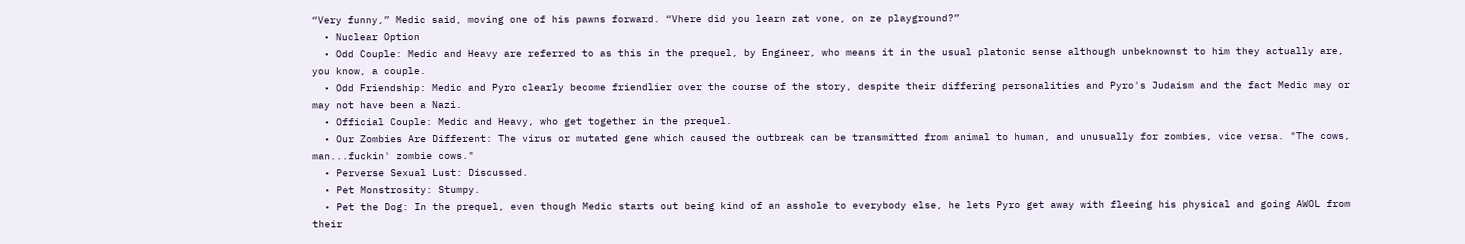“Very funny,” Medic said, moving one of his pawns forward. “Vhere did you learn zat vone, on ze playground?”
  • Nuclear Option
  • Odd Couple: Medic and Heavy are referred to as this in the prequel, by Engineer, who means it in the usual platonic sense although unbeknownst to him they actually are, you know, a couple.
  • Odd Friendship: Medic and Pyro clearly become friendlier over the course of the story, despite their differing personalities and Pyro's Judaism and the fact Medic may or may not have been a Nazi.
  • Official Couple: Medic and Heavy, who get together in the prequel.
  • Our Zombies Are Different: The virus or mutated gene which caused the outbreak can be transmitted from animal to human, and unusually for zombies, vice versa. "The cows, man...fuckin' zombie cows."
  • Perverse Sexual Lust: Discussed.
  • Pet Monstrosity: Stumpy.
  • Pet the Dog: In the prequel, even though Medic starts out being kind of an asshole to everybody else, he lets Pyro get away with fleeing his physical and going AWOL from their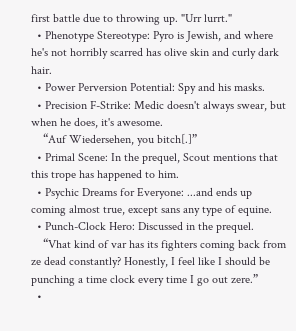first battle due to throwing up. "Urr lurrt."
  • Phenotype Stereotype: Pyro is Jewish, and where he's not horribly scarred has olive skin and curly dark hair.
  • Power Perversion Potential: Spy and his masks.
  • Precision F-Strike: Medic doesn't always swear, but when he does, it's awesome.
    “Auf Wiedersehen, you bitch[.]”
  • Primal Scene: In the prequel, Scout mentions that this trope has happened to him.
  • Psychic Dreams for Everyone: ...and ends up coming almost true, except sans any type of equine.
  • Punch-Clock Hero: Discussed in the prequel.
    “Vhat kind of var has its fighters coming back from ze dead constantly? Honestly, I feel like I should be punching a time clock every time I go out zere.”
  •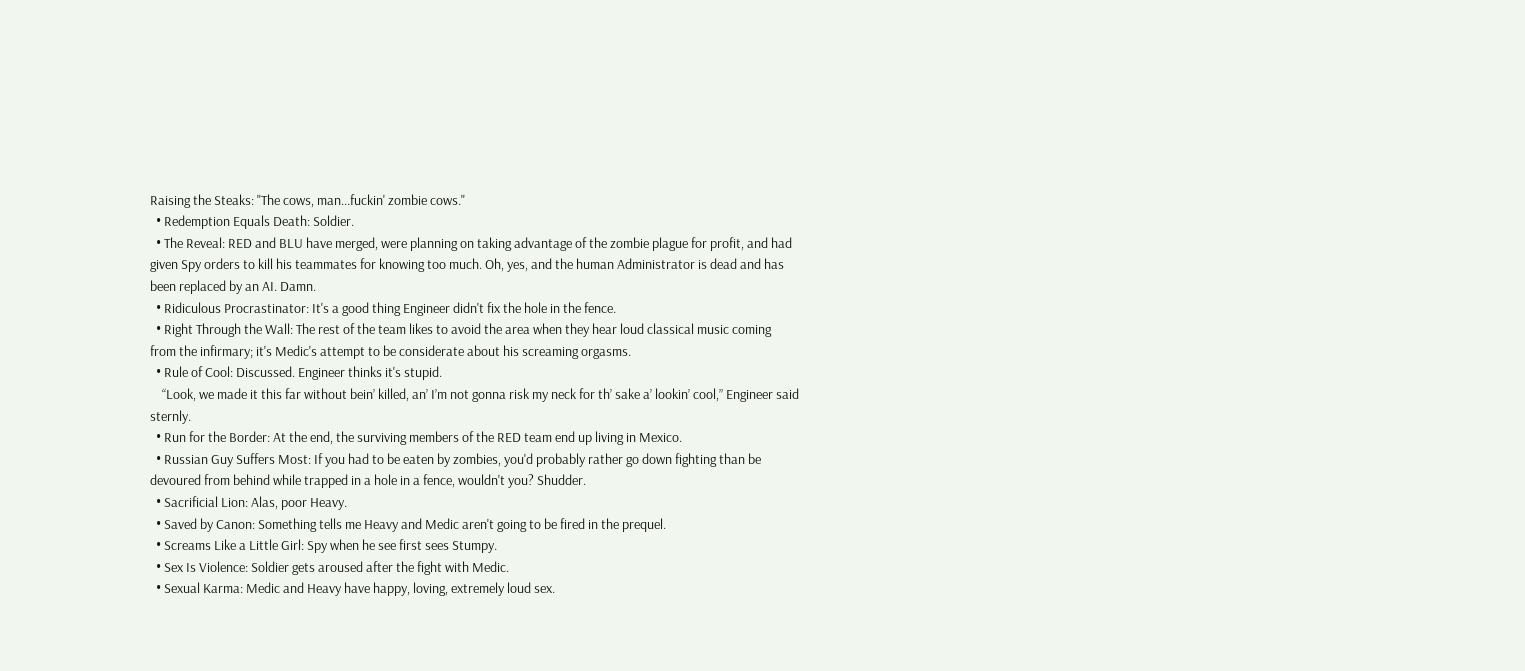Raising the Steaks: "The cows, man...fuckin' zombie cows."
  • Redemption Equals Death: Soldier.
  • The Reveal: RED and BLU have merged, were planning on taking advantage of the zombie plague for profit, and had given Spy orders to kill his teammates for knowing too much. Oh, yes, and the human Administrator is dead and has been replaced by an AI. Damn.
  • Ridiculous Procrastinator: It's a good thing Engineer didn't fix the hole in the fence.
  • Right Through the Wall: The rest of the team likes to avoid the area when they hear loud classical music coming from the infirmary; it's Medic's attempt to be considerate about his screaming orgasms.
  • Rule of Cool: Discussed. Engineer thinks it's stupid.
    “Look, we made it this far without bein’ killed, an’ I’m not gonna risk my neck for th’ sake a’ lookin’ cool,” Engineer said sternly.
  • Run for the Border: At the end, the surviving members of the RED team end up living in Mexico.
  • Russian Guy Suffers Most: If you had to be eaten by zombies, you'd probably rather go down fighting than be devoured from behind while trapped in a hole in a fence, wouldn't you? Shudder.
  • Sacrificial Lion: Alas, poor Heavy.
  • Saved by Canon: Something tells me Heavy and Medic aren't going to be fired in the prequel.
  • Screams Like a Little Girl: Spy when he see first sees Stumpy.
  • Sex Is Violence: Soldier gets aroused after the fight with Medic.
  • Sexual Karma: Medic and Heavy have happy, loving, extremely loud sex.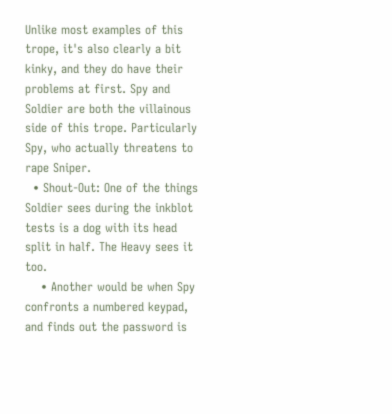Unlike most examples of this trope, it's also clearly a bit kinky, and they do have their problems at first. Spy and Soldier are both the villainous side of this trope. Particularly Spy, who actually threatens to rape Sniper.
  • Shout-Out: One of the things Soldier sees during the inkblot tests is a dog with its head split in half. The Heavy sees it too.
    • Another would be when Spy confronts a numbered keypad, and finds out the password is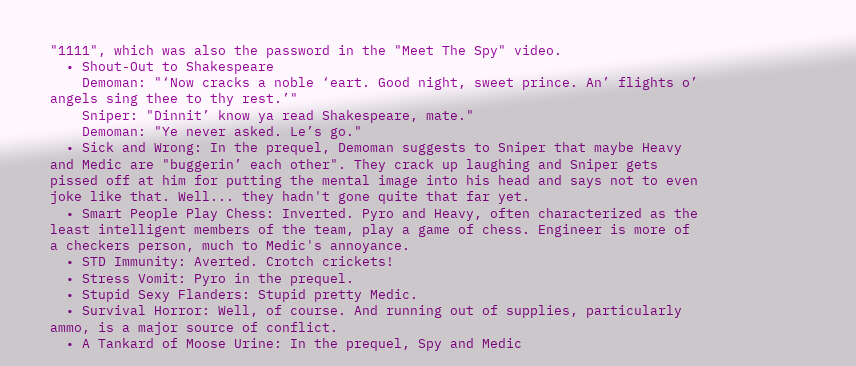"1111", which was also the password in the "Meet The Spy" video.
  • Shout-Out to Shakespeare
    Demoman: "‘Now cracks a noble ‘eart. Good night, sweet prince. An’ flights o’ angels sing thee to thy rest.’"
    Sniper: "Dinnit’ know ya read Shakespeare, mate."
    Demoman: "Ye never asked. Le’s go."
  • Sick and Wrong: In the prequel, Demoman suggests to Sniper that maybe Heavy and Medic are "buggerin’ each other". They crack up laughing and Sniper gets pissed off at him for putting the mental image into his head and says not to even joke like that. Well... they hadn't gone quite that far yet.
  • Smart People Play Chess: Inverted. Pyro and Heavy, often characterized as the least intelligent members of the team, play a game of chess. Engineer is more of a checkers person, much to Medic's annoyance.
  • STD Immunity: Averted. Crotch crickets!
  • Stress Vomit: Pyro in the prequel.
  • Stupid Sexy Flanders: Stupid pretty Medic.
  • Survival Horror: Well, of course. And running out of supplies, particularly ammo, is a major source of conflict.
  • A Tankard of Moose Urine: In the prequel, Spy and Medic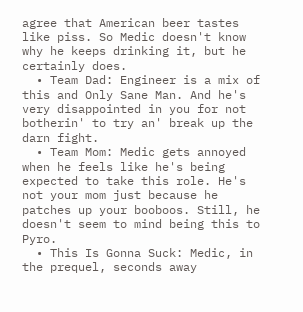agree that American beer tastes like piss. So Medic doesn't know why he keeps drinking it, but he certainly does.
  • Team Dad: Engineer is a mix of this and Only Sane Man. And he's very disappointed in you for not botherin' to try an' break up the darn fight.
  • Team Mom: Medic gets annoyed when he feels like he's being expected to take this role. He's not your mom just because he patches up your booboos. Still, he doesn't seem to mind being this to Pyro.
  • This Is Gonna Suck: Medic, in the prequel, seconds away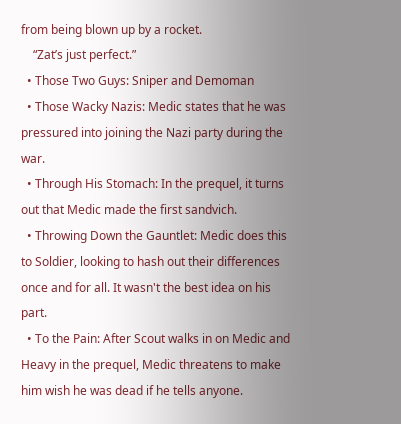from being blown up by a rocket.
    “Zat’s just perfect.”
  • Those Two Guys: Sniper and Demoman
  • Those Wacky Nazis: Medic states that he was pressured into joining the Nazi party during the war.
  • Through His Stomach: In the prequel, it turns out that Medic made the first sandvich.
  • Throwing Down the Gauntlet: Medic does this to Soldier, looking to hash out their differences once and for all. It wasn't the best idea on his part.
  • To the Pain: After Scout walks in on Medic and Heavy in the prequel, Medic threatens to make him wish he was dead if he tells anyone.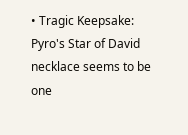• Tragic Keepsake: Pyro's Star of David necklace seems to be one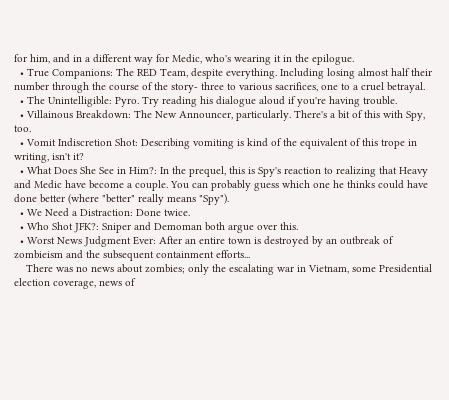for him, and in a different way for Medic, who's wearing it in the epilogue.
  • True Companions: The RED Team, despite everything. Including losing almost half their number through the course of the story- three to various sacrifices, one to a cruel betrayal.
  • The Unintelligible: Pyro. Try reading his dialogue aloud if you're having trouble.
  • Villainous Breakdown: The New Announcer, particularly. There's a bit of this with Spy, too.
  • Vomit Indiscretion Shot: Describing vomiting is kind of the equivalent of this trope in writing, isn't it?
  • What Does She See in Him?: In the prequel, this is Spy's reaction to realizing that Heavy and Medic have become a couple. You can probably guess which one he thinks could have done better (where "better" really means "Spy").
  • We Need a Distraction: Done twice.
  • Who Shot JFK?: Sniper and Demoman both argue over this.
  • Worst News Judgment Ever: After an entire town is destroyed by an outbreak of zombieism and the subsequent containment efforts...
    There was no news about zombies; only the escalating war in Vietnam, some Presidential election coverage, news of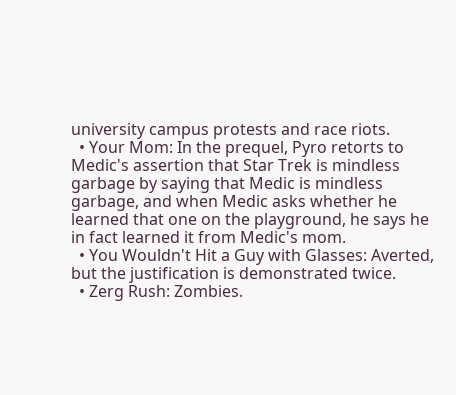university campus protests and race riots.
  • Your Mom: In the prequel, Pyro retorts to Medic's assertion that Star Trek is mindless garbage by saying that Medic is mindless garbage, and when Medic asks whether he learned that one on the playground, he says he in fact learned it from Medic's mom.
  • You Wouldn't Hit a Guy with Glasses: Averted, but the justification is demonstrated twice.
  • Zerg Rush: Zombies.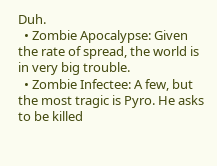Duh.
  • Zombie Apocalypse: Given the rate of spread, the world is in very big trouble.
  • Zombie Infectee: A few, but the most tragic is Pyro. He asks to be killed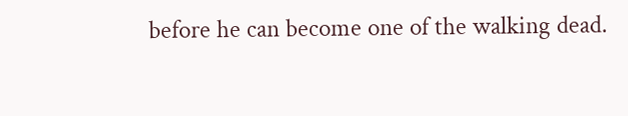before he can become one of the walking dead.